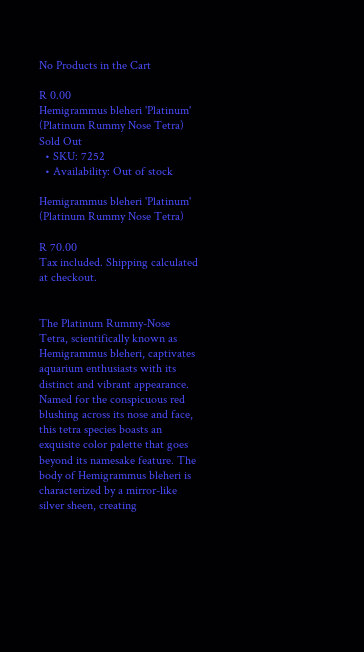No Products in the Cart

R 0.00
Hemigrammus bleheri 'Platinum' (Platinum Rummy Nose Tetra)
Sold Out
  • SKU: 7252
  • Availability: Out of stock

Hemigrammus bleheri 'Platinum' (Platinum Rummy Nose Tetra)

R 70.00
Tax included. Shipping calculated at checkout.


The Platinum Rummy-Nose Tetra, scientifically known as Hemigrammus bleheri, captivates aquarium enthusiasts with its distinct and vibrant appearance. Named for the conspicuous red blushing across its nose and face, this tetra species boasts an exquisite color palette that goes beyond its namesake feature. The body of Hemigrammus bleheri is characterized by a mirror-like silver sheen, creating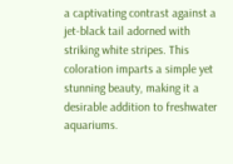a captivating contrast against a jet-black tail adorned with striking white stripes. This coloration imparts a simple yet stunning beauty, making it a desirable addition to freshwater aquariums.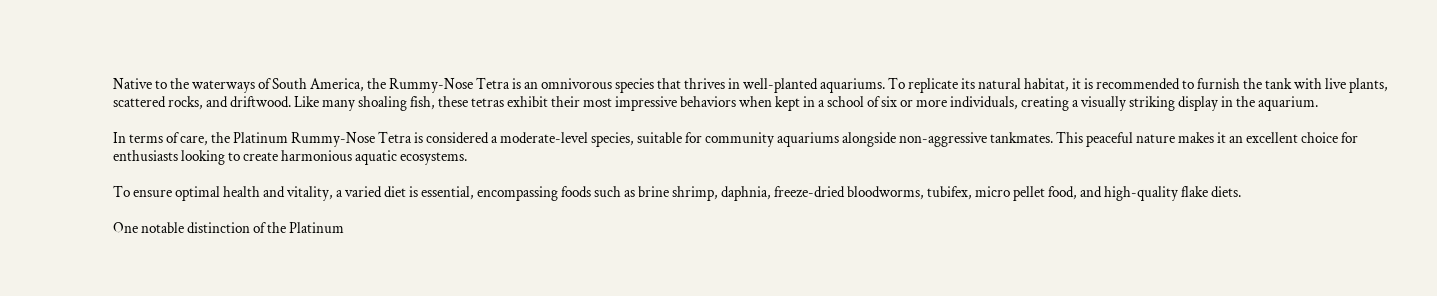Native to the waterways of South America, the Rummy-Nose Tetra is an omnivorous species that thrives in well-planted aquariums. To replicate its natural habitat, it is recommended to furnish the tank with live plants, scattered rocks, and driftwood. Like many shoaling fish, these tetras exhibit their most impressive behaviors when kept in a school of six or more individuals, creating a visually striking display in the aquarium.

In terms of care, the Platinum Rummy-Nose Tetra is considered a moderate-level species, suitable for community aquariums alongside non-aggressive tankmates. This peaceful nature makes it an excellent choice for enthusiasts looking to create harmonious aquatic ecosystems.

To ensure optimal health and vitality, a varied diet is essential, encompassing foods such as brine shrimp, daphnia, freeze-dried bloodworms, tubifex, micro pellet food, and high-quality flake diets.

One notable distinction of the Platinum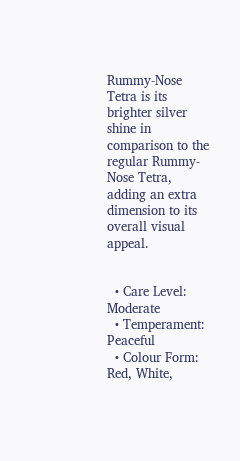Rummy-Nose Tetra is its brighter silver shine in comparison to the regular Rummy-Nose Tetra, adding an extra dimension to its overall visual appeal.


  • Care Level: Moderate
  • Temperament: Peaceful
  • Colour Form: Red, White,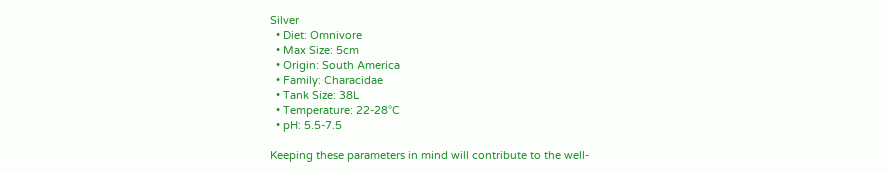Silver
  • Diet: Omnivore
  • Max Size: 5cm
  • Origin: South America
  • Family: Characidae
  • Tank Size: 38L
  • Temperature: 22-28°C
  • pH: 5.5-7.5

Keeping these parameters in mind will contribute to the well-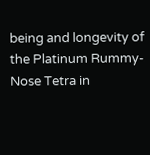being and longevity of the Platinum Rummy-Nose Tetra in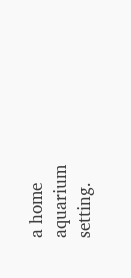a home aquarium setting.